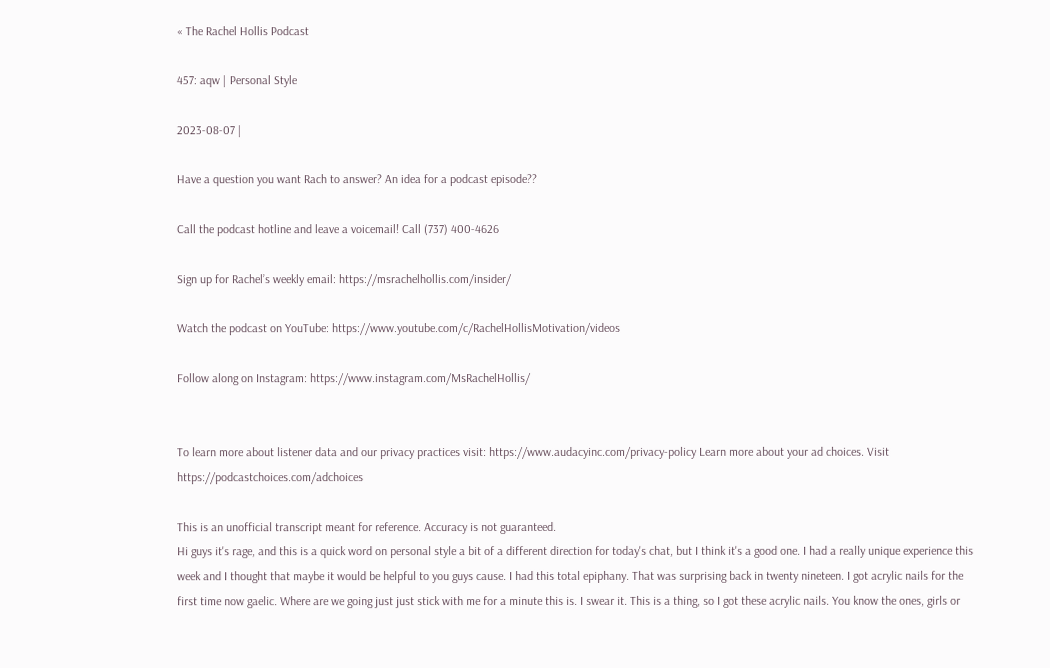« The Rachel Hollis Podcast

457: aqw | Personal Style

2023-08-07 |

Have a question you want Rach to answer? An idea for a podcast episode??

Call the podcast hotline and leave a voicemail! Call (737) 400-4626

Sign up for Rachel’s weekly email: https://msrachelhollis.com/insider/

Watch the podcast on YouTube: https://www.youtube.com/c/RachelHollisMotivation/videos

Follow along on Instagram: https://www.instagram.com/MsRachelHollis/


To learn more about listener data and our privacy practices visit: https://www.audacyinc.com/privacy-policy Learn more about your ad choices. Visit https://podcastchoices.com/adchoices

This is an unofficial transcript meant for reference. Accuracy is not guaranteed.
Hi guys it's rage, and this is a quick word on personal style a bit of a different direction for today's chat, but I think it's a good one. I had a really unique experience this week and I thought that maybe it would be helpful to you guys cause. I had this total epiphany. That was surprising back in twenty nineteen. I got acrylic nails for the first time now gaelic. Where are we going just just stick with me for a minute this is. I swear it. This is a thing, so I got these acrylic nails. You know the ones, girls or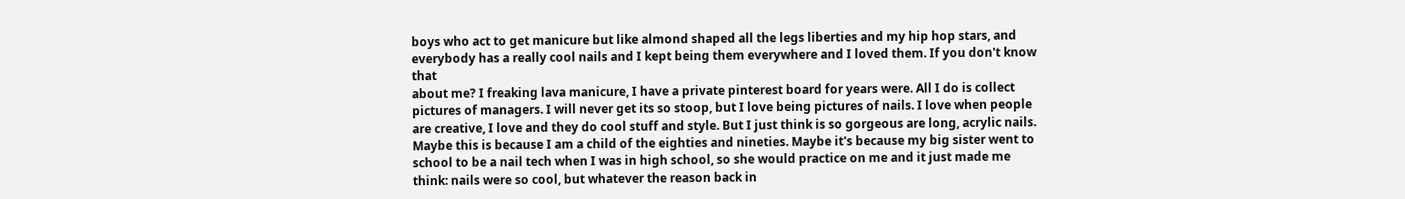boys who act to get manicure but like almond shaped all the legs liberties and my hip hop stars, and everybody has a really cool nails and I kept being them everywhere and I loved them. If you don't know that
about me? I freaking lava manicure, I have a private pinterest board for years were. All I do is collect pictures of managers. I will never get its so stoop, but I love being pictures of nails. I love when people are creative, I love and they do cool stuff and style. But I just think is so gorgeous are long, acrylic nails. Maybe this is because I am a child of the eighties and nineties. Maybe it's because my big sister went to school to be a nail tech when I was in high school, so she would practice on me and it just made me think: nails were so cool, but whatever the reason back in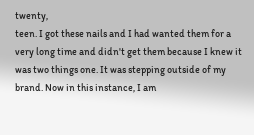twenty,
teen. I got these nails and I had wanted them for a very long time and didn't get them because I knew it was two things one. It was stepping outside of my brand. Now in this instance, I am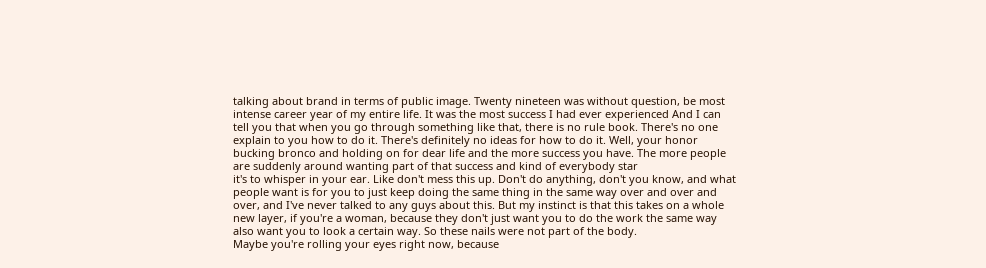talking about brand in terms of public image. Twenty nineteen was without question, be most intense career year of my entire life. It was the most success I had ever experienced And I can tell you that when you go through something like that, there is no rule book. There's no one explain to you how to do it. There's definitely no ideas for how to do it. Well, your honor bucking bronco and holding on for dear life and the more success you have. The more people are suddenly around wanting part of that success and kind of everybody star
it's to whisper in your ear. Like don't mess this up. Don't do anything, don't you know, and what people want is for you to just keep doing the same thing in the same way over and over and over, and I've never talked to any guys about this. But my instinct is that this takes on a whole new layer, if you're a woman, because they don't just want you to do the work the same way also want you to look a certain way. So these nails were not part of the body.
Maybe you're rolling your eyes right now, because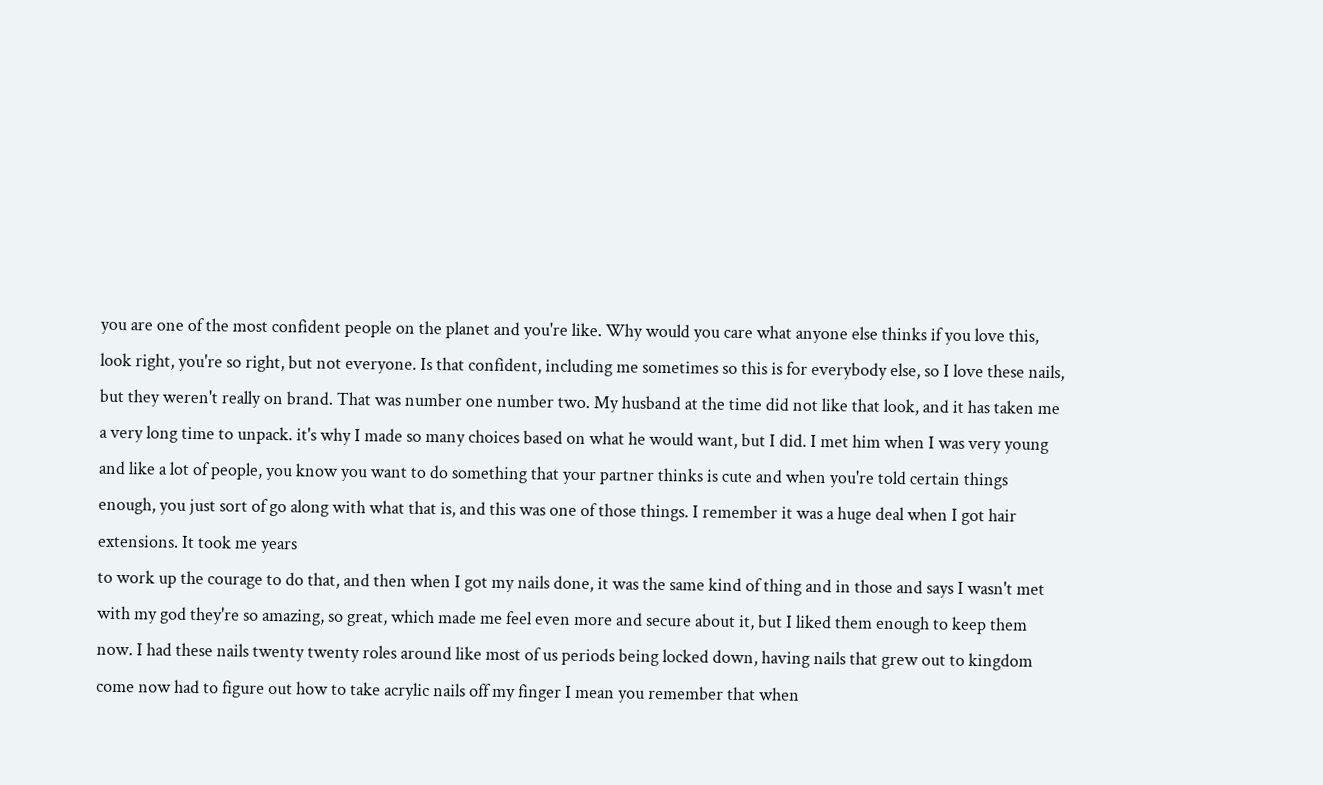you are one of the most confident people on the planet and you're like. Why would you care what anyone else thinks if you love this, look right, you're so right, but not everyone. Is that confident, including me sometimes so this is for everybody else, so I love these nails, but they weren't really on brand. That was number one number two. My husband at the time did not like that look, and it has taken me a very long time to unpack. it's why I made so many choices based on what he would want, but I did. I met him when I was very young and like a lot of people, you know you want to do something that your partner thinks is cute and when you're told certain things enough, you just sort of go along with what that is, and this was one of those things. I remember it was a huge deal when I got hair extensions. It took me years
to work up the courage to do that, and then when I got my nails done, it was the same kind of thing and in those and says I wasn't met with my god they're so amazing, so great, which made me feel even more and secure about it, but I liked them enough to keep them now. I had these nails twenty twenty roles around like most of us periods being locked down, having nails that grew out to kingdom come now had to figure out how to take acrylic nails off my finger I mean you remember that when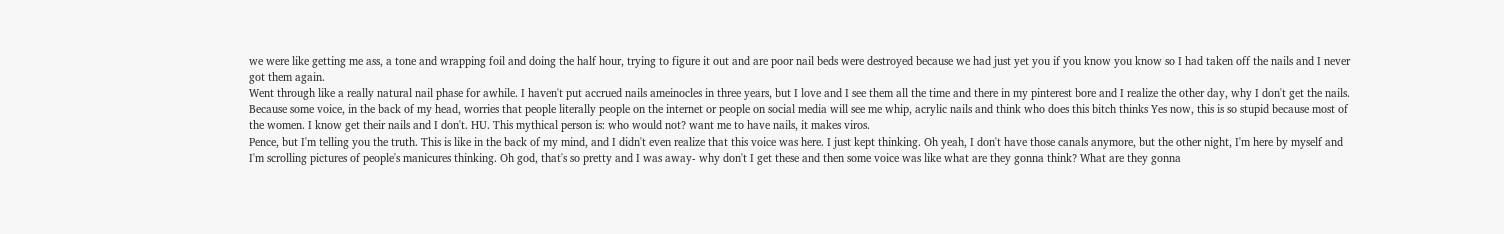we were like getting me ass, a tone and wrapping foil and doing the half hour, trying to figure it out and are poor nail beds were destroyed because we had just yet you if you know you know so I had taken off the nails and I never got them again.
Went through like a really natural nail phase for awhile. I haven't put accrued nails ameinocles in three years, but I love and I see them all the time and there in my pinterest bore and I realize the other day, why I don't get the nails. Because some voice, in the back of my head, worries that people literally people on the internet or people on social media will see me whip, acrylic nails and think who does this bitch thinks Yes now, this is so stupid because most of the women. I know get their nails and I don't. HU. This mythical person is: who would not? want me to have nails, it makes viros.
Pence, but I'm telling you the truth. This is like in the back of my mind, and I didn't even realize that this voice was here. I just kept thinking. Oh yeah, I don't have those canals anymore, but the other night, I'm here by myself and I'm scrolling pictures of people's manicures thinking. Oh god, that's so pretty and I was away- why don't I get these and then some voice was like what are they gonna think? What are they gonna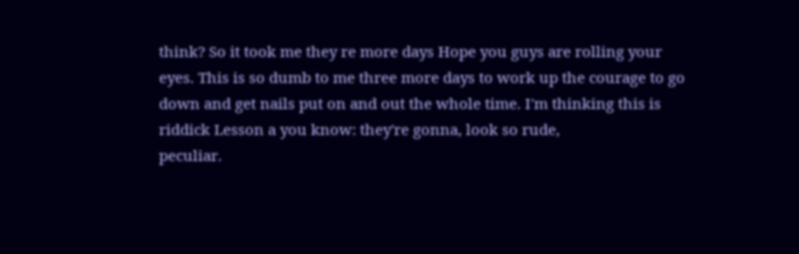think? So it took me they re more days Hope you guys are rolling your eyes. This is so dumb to me three more days to work up the courage to go down and get nails put on and out the whole time. I'm thinking this is riddick Lesson a you know: they're gonna, look so rude,
peculiar.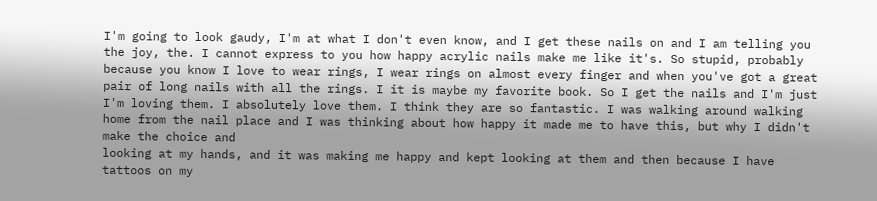I'm going to look gaudy, I'm at what I don't even know, and I get these nails on and I am telling you the joy, the. I cannot express to you how happy acrylic nails make me like it's. So stupid, probably because you know I love to wear rings, I wear rings on almost every finger and when you've got a great pair of long nails with all the rings. I it is maybe my favorite book. So I get the nails and I'm just I'm loving them. I absolutely love them. I think they are so fantastic. I was walking around walking home from the nail place and I was thinking about how happy it made me to have this, but why I didn't make the choice and
looking at my hands, and it was making me happy and kept looking at them and then because I have tattoos on my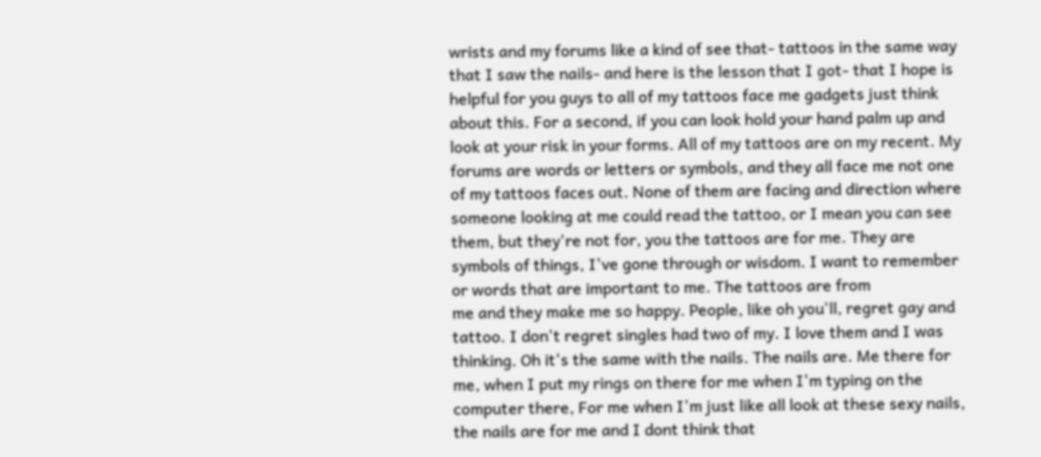wrists and my forums like a kind of see that- tattoos in the same way that I saw the nails- and here is the lesson that I got- that I hope is helpful for you guys to all of my tattoos face me gadgets just think about this. For a second, if you can look hold your hand palm up and look at your risk in your forms. All of my tattoos are on my recent. My forums are words or letters or symbols, and they all face me not one of my tattoos faces out. None of them are facing and direction where someone looking at me could read the tattoo, or I mean you can see them, but they're not for, you the tattoos are for me. They are symbols of things, I've gone through or wisdom. I want to remember or words that are important to me. The tattoos are from
me and they make me so happy. People, like oh you'll, regret gay and tattoo. I don't regret singles had two of my. I love them and I was thinking. Oh it's the same with the nails. The nails are. Me there for me, when I put my rings on there for me when I'm typing on the computer there, For me when I'm just like all look at these sexy nails, the nails are for me and I dont think that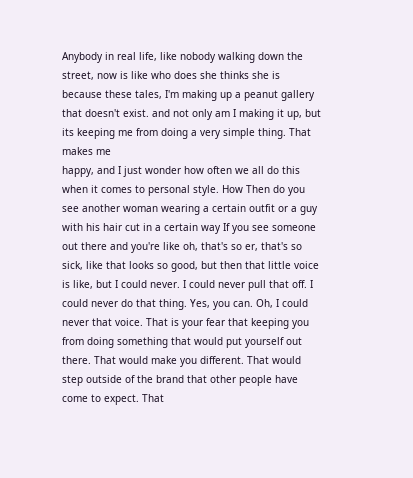Anybody in real life, like nobody walking down the street, now is like who does she thinks she is because these tales, I'm making up a peanut gallery that doesn't exist. and not only am I making it up, but its keeping me from doing a very simple thing. That makes me
happy, and I just wonder how often we all do this when it comes to personal style. How Then do you see another woman wearing a certain outfit or a guy with his hair cut in a certain way If you see someone out there and you're like oh, that's so er, that's so sick, like that looks so good, but then that little voice is like, but I could never. I could never pull that off. I could never do that thing. Yes, you can. Oh, I could never that voice. That is your fear that keeping you from doing something that would put yourself out there. That would make you different. That would step outside of the brand that other people have come to expect. That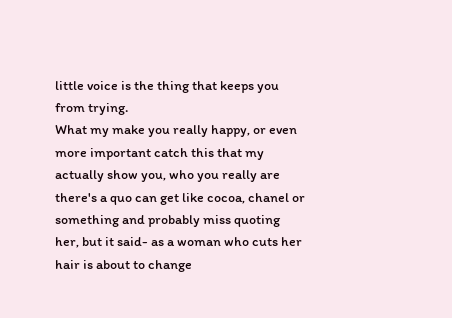little voice is the thing that keeps you from trying.
What my make you really happy, or even more important catch this that my actually show you, who you really are there's a quo can get like cocoa, chanel or something and probably miss quoting her, but it said- as a woman who cuts her hair is about to change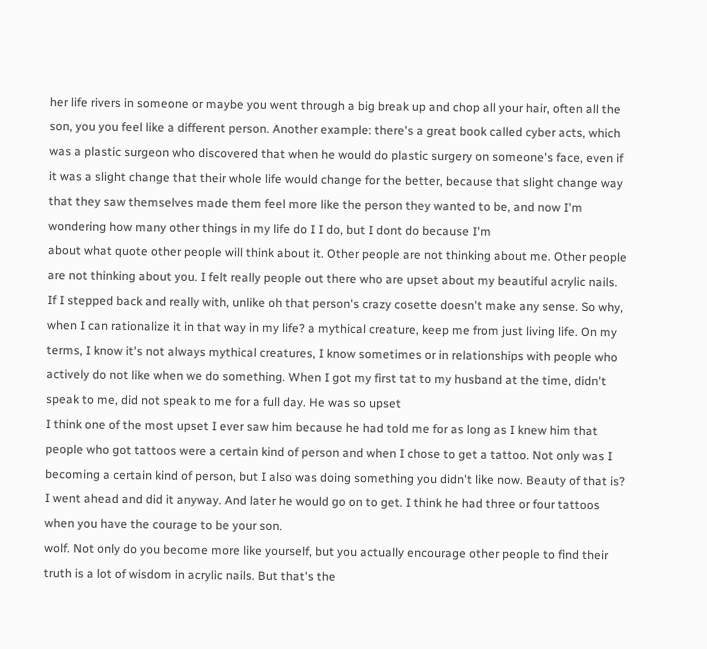her life rivers in someone or maybe you went through a big break up and chop all your hair, often all the son, you you feel like a different person. Another example: there's a great book called cyber acts, which was a plastic surgeon who discovered that when he would do plastic surgery on someone's face, even if it was a slight change that their whole life would change for the better, because that slight change way that they saw themselves made them feel more like the person they wanted to be, and now I'm wondering how many other things in my life do I I do, but I dont do because I'm
about what quote other people will think about it. Other people are not thinking about me. Other people are not thinking about you. I felt really people out there who are upset about my beautiful acrylic nails. If I stepped back and really with, unlike oh that person's crazy cosette doesn't make any sense. So why, when I can rationalize it in that way in my life? a mythical creature, keep me from just living life. On my terms, I know it's not always mythical creatures, I know sometimes or in relationships with people who actively do not like when we do something. When I got my first tat to my husband at the time, didn't speak to me, did not speak to me for a full day. He was so upset
I think one of the most upset I ever saw him because he had told me for as long as I knew him that people who got tattoos were a certain kind of person and when I chose to get a tattoo. Not only was I becoming a certain kind of person, but I also was doing something you didn't like now. Beauty of that is? I went ahead and did it anyway. And later he would go on to get. I think he had three or four tattoos when you have the courage to be your son.
wolf. Not only do you become more like yourself, but you actually encourage other people to find their truth is a lot of wisdom in acrylic nails. But that's the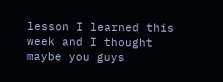lesson I learned this week and I thought maybe you guys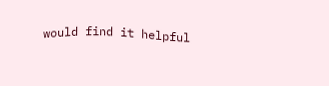would find it helpful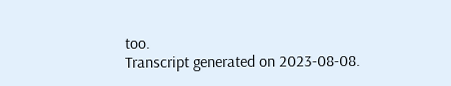too.
Transcript generated on 2023-08-08.